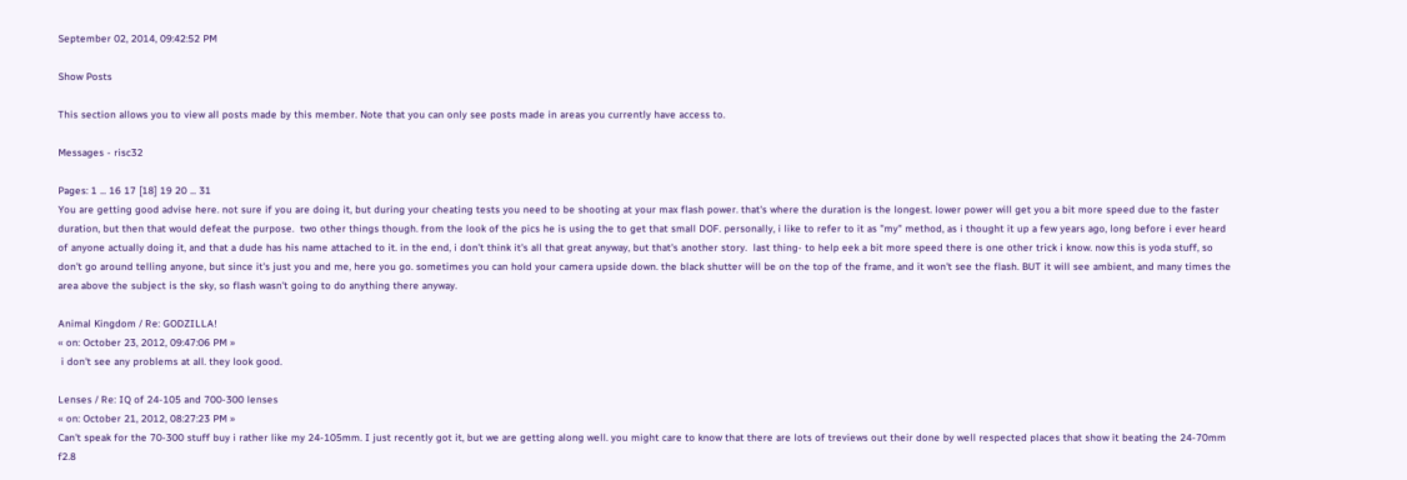September 02, 2014, 09:42:52 PM

Show Posts

This section allows you to view all posts made by this member. Note that you can only see posts made in areas you currently have access to.

Messages - risc32

Pages: 1 ... 16 17 [18] 19 20 ... 31
You are getting good advise here. not sure if you are doing it, but during your cheating tests you need to be shooting at your max flash power. that's where the duration is the longest. lower power will get you a bit more speed due to the faster duration, but then that would defeat the purpose.  two other things though. from the look of the pics he is using the to get that small DOF. personally, i like to refer to it as "my" method, as i thought it up a few years ago, long before i ever heard of anyone actually doing it, and that a dude has his name attached to it. in the end, i don't think it's all that great anyway, but that's another story.  last thing- to help eek a bit more speed there is one other trick i know. now this is yoda stuff, so don't go around telling anyone, but since it's just you and me, here you go. sometimes you can hold your camera upside down. the black shutter will be on the top of the frame, and it won't see the flash. BUT it will see ambient, and many times the area above the subject is the sky, so flash wasn't going to do anything there anyway.

Animal Kingdom / Re: GODZILLA!
« on: October 23, 2012, 09:47:06 PM »
 i don't see any problems at all. they look good.

Lenses / Re: IQ of 24-105 and 700-300 lenses
« on: October 21, 2012, 08:27:23 PM »
Can't speak for the 70-300 stuff buy i rather like my 24-105mm. I just recently got it, but we are getting along well. you might care to know that there are lots of treviews out their done by well respected places that show it beating the 24-70mm f2.8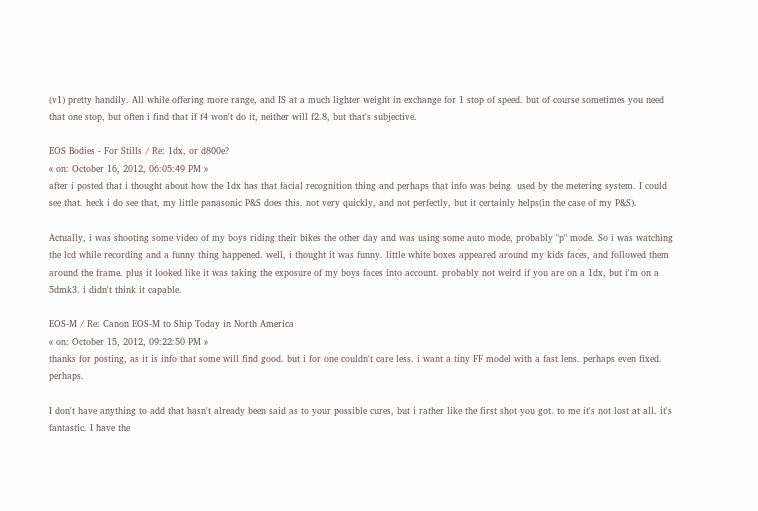(v1) pretty handily. All while offering more range, and IS at a much lighter weight in exchange for 1 stop of speed. but of course sometimes you need that one stop, but often i find that if f4 won't do it, neither will f2.8, but that's subjective.

EOS Bodies - For Stills / Re: 1dx, or d800e?
« on: October 16, 2012, 06:05:49 PM »
after i posted that i thought about how the 1dx has that facial recognition thing and perhaps that info was being  used by the metering system. I could see that. heck i do see that, my little panasonic P&S does this. not very quickly, and not perfectly, but it certainly helps(in the case of my P&S).

Actually, i was shooting some video of my boys riding their bikes the other day and was using some auto mode, probably "p" mode. So i was watching the lcd while recording and a funny thing happened. well, i thought it was funny. little white boxes appeared around my kids faces, and followed them around the frame. plus it looked like it was taking the exposure of my boys faces into account. probably not weird if you are on a 1dx, but i'm on a 5dmk3. i didn't think it capable.

EOS-M / Re: Canon EOS-M to Ship Today in North America
« on: October 15, 2012, 09:22:50 PM »
thanks for posting, as it is info that some will find good. but i for one couldn't care less. i want a tiny FF model with a fast lens. perhaps even fixed. perhaps.

I don't have anything to add that hasn't already been said as to your possible cures, but i rather like the first shot you got. to me it's not lost at all. it's fantastic. I have the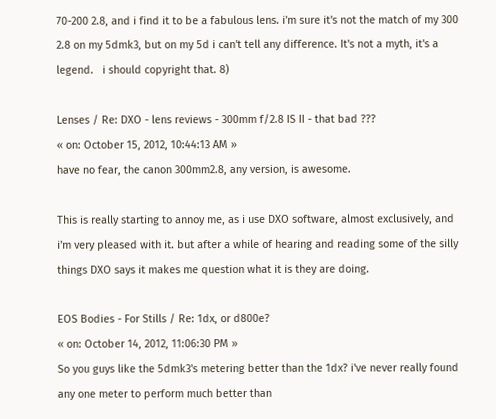70-200 2.8, and i find it to be a fabulous lens. i'm sure it's not the match of my 300 2.8 on my 5dmk3, but on my 5d i can't tell any difference. It's not a myth, it's a legend.   i should copyright that. 8)

Lenses / Re: DXO - lens reviews - 300mm f/2.8 IS II - that bad ???
« on: October 15, 2012, 10:44:13 AM »
have no fear, the canon 300mm2.8, any version, is awesome.

This is really starting to annoy me, as i use DXO software, almost exclusively, and i'm very pleased with it. but after a while of hearing and reading some of the silly things DXO says it makes me question what it is they are doing.

EOS Bodies - For Stills / Re: 1dx, or d800e?
« on: October 14, 2012, 11:06:30 PM »
So you guys like the 5dmk3's metering better than the 1dx? i've never really found any one meter to perform much better than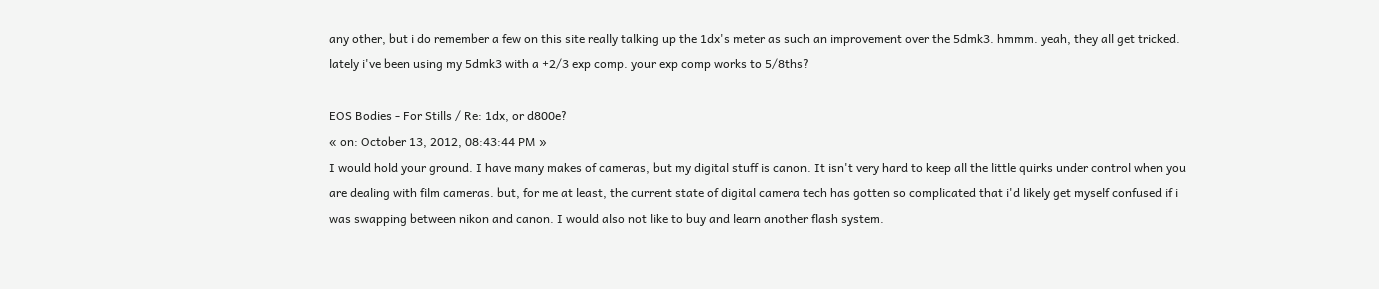any other, but i do remember a few on this site really talking up the 1dx's meter as such an improvement over the 5dmk3. hmmm. yeah, they all get tricked. lately i've been using my 5dmk3 with a +2/3 exp comp. your exp comp works to 5/8ths?

EOS Bodies - For Stills / Re: 1dx, or d800e?
« on: October 13, 2012, 08:43:44 PM »
I would hold your ground. I have many makes of cameras, but my digital stuff is canon. It isn't very hard to keep all the little quirks under control when you are dealing with film cameras. but, for me at least, the current state of digital camera tech has gotten so complicated that i'd likely get myself confused if i was swapping between nikon and canon. I would also not like to buy and learn another flash system.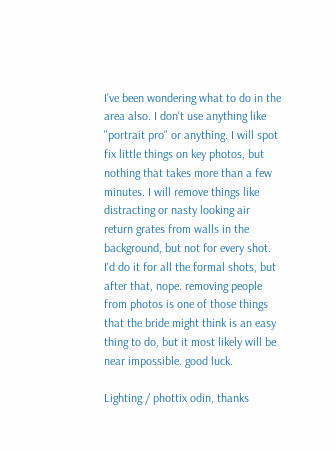I've been wondering what to do in the area also. I don't use anything like "portrait pro" or anything. I will spot fix little things on key photos, but nothing that takes more than a few minutes. I will remove things like distracting or nasty looking air return grates from walls in the background, but not for every shot. I'd do it for all the formal shots, but after that, nope. removing people from photos is one of those things that the bride might think is an easy thing to do, but it most likely will be near impossible. good luck.

Lighting / phottix odin, thanks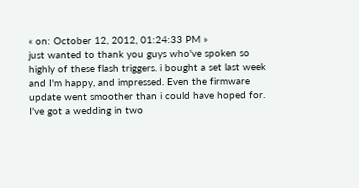« on: October 12, 2012, 01:24:33 PM »
just wanted to thank you guys who've spoken so highly of these flash triggers. i bought a set last week and I'm happy, and impressed. Even the firmware update went smoother than i could have hoped for. I've got a wedding in two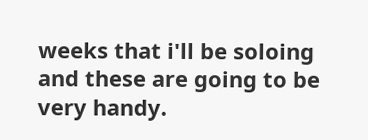weeks that i'll be soloing and these are going to be very handy.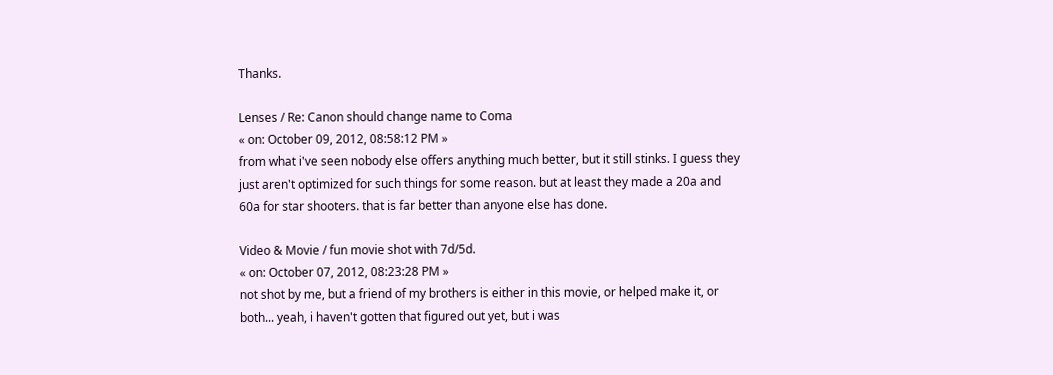Thanks.

Lenses / Re: Canon should change name to Coma
« on: October 09, 2012, 08:58:12 PM »
from what i've seen nobody else offers anything much better, but it still stinks. I guess they just aren't optimized for such things for some reason. but at least they made a 20a and 60a for star shooters. that is far better than anyone else has done.

Video & Movie / fun movie shot with 7d/5d.
« on: October 07, 2012, 08:23:28 PM »
not shot by me, but a friend of my brothers is either in this movie, or helped make it, or both... yeah, i haven't gotten that figured out yet, but i was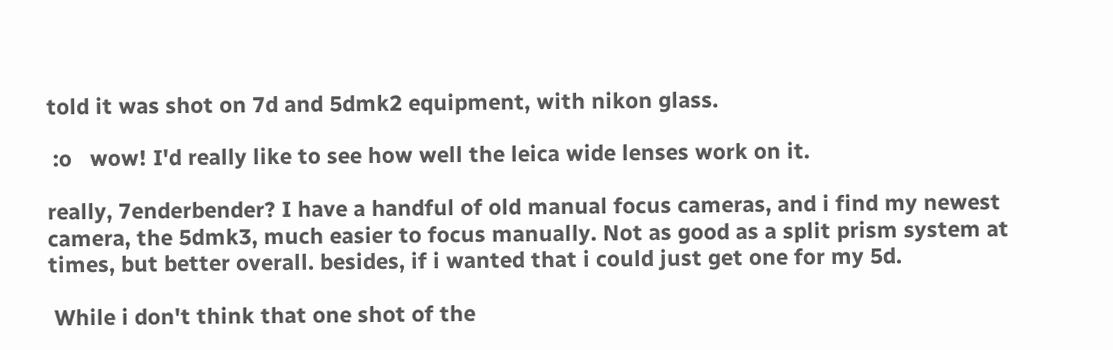told it was shot on 7d and 5dmk2 equipment, with nikon glass.

 :o   wow! I'd really like to see how well the leica wide lenses work on it.

really, 7enderbender? I have a handful of old manual focus cameras, and i find my newest camera, the 5dmk3, much easier to focus manually. Not as good as a split prism system at times, but better overall. besides, if i wanted that i could just get one for my 5d.

 While i don't think that one shot of the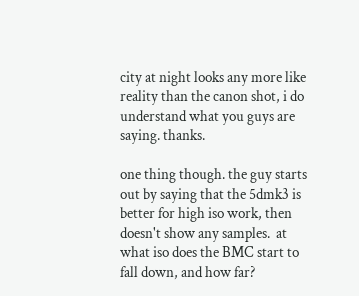city at night looks any more like reality than the canon shot, i do understand what you guys are saying. thanks.

one thing though. the guy starts out by saying that the 5dmk3 is better for high iso work, then doesn't show any samples.  at what iso does the BMC start to fall down, and how far?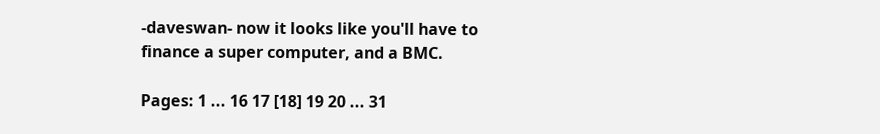-daveswan- now it looks like you'll have to finance a super computer, and a BMC.

Pages: 1 ... 16 17 [18] 19 20 ... 31